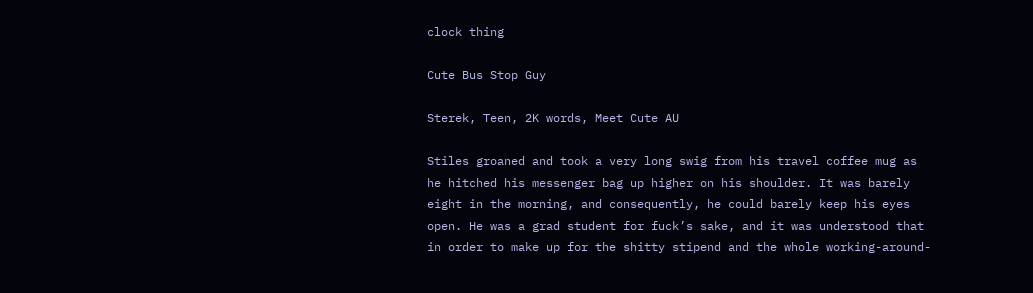clock thing

Cute Bus Stop Guy

Sterek, Teen, 2K words, Meet Cute AU

Stiles groaned and took a very long swig from his travel coffee mug as he hitched his messenger bag up higher on his shoulder. It was barely eight in the morning, and consequently, he could barely keep his eyes open. He was a grad student for fuck’s sake, and it was understood that in order to make up for the shitty stipend and the whole working-around-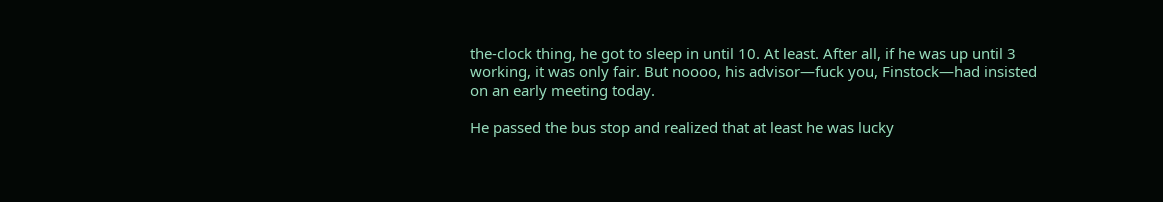the-clock thing, he got to sleep in until 10. At least. After all, if he was up until 3 working, it was only fair. But noooo, his advisor—fuck you, Finstock—had insisted on an early meeting today.

He passed the bus stop and realized that at least he was lucky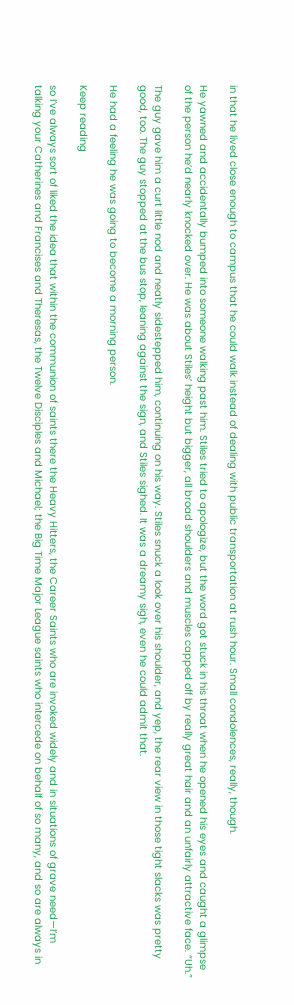in that he lived close enough to campus that he could walk instead of dealing with public transportation at rush hour. Small condolences, really, though.

He yawned and accidentally bumped into someone walking past him. Stiles tried to apologize, but the word got stuck in his throat when he opened his eyes and caught a glimpse of the person he’d nearly knocked over. He was about Stiles’ height but bigger, all broad shoulders and muscles capped off by really great hair and an unfairly attractive face. “Uh.”

The guy gave him a curt little nod and neatly sidestepped him, continuing on his way. Stiles snuck a look over his shoulder, and yep, the rear view in those tight slacks was pretty good, too. The guy stopped at the bus stop, leaning against the sign, and Stiles sighed. It was a dreamy sigh, even he could admit that.

He had a feeling he was going to become a morning person.

Keep reading

so I’ve always sort of liked the idea that within the communion of saints there the Heavy Hitters, the Career Saints who are invoked widely and in situations of grave need—I’m talking your Catherines and Francises and Theresas, the Twelve Disciples and Michael; the Big Time Major League saints who intercede on behalf of so many, and so are always in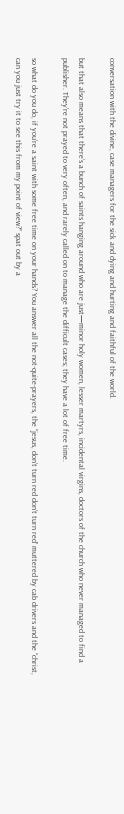conversation with the divine, case managers for the sick and dying and hurting and faithful of the world.

but that also means that there’s a bunch of saints hanging around who are just—minor holy women, lesser martyrs, incidental virgins, doctors of the church who never managed to find a publisher. They’re not prayed to very often, and rarely called on to manage the difficult cases; they have a lot of free time.

so what do you do, if you’re a saint with some free time on your hands? You answer all the not-quite-prayers, the “jesus, don’t turn red don’t turn red’ muttered by cab drivers and the “christ, can you just try it to see this from my point of view?” spat out by a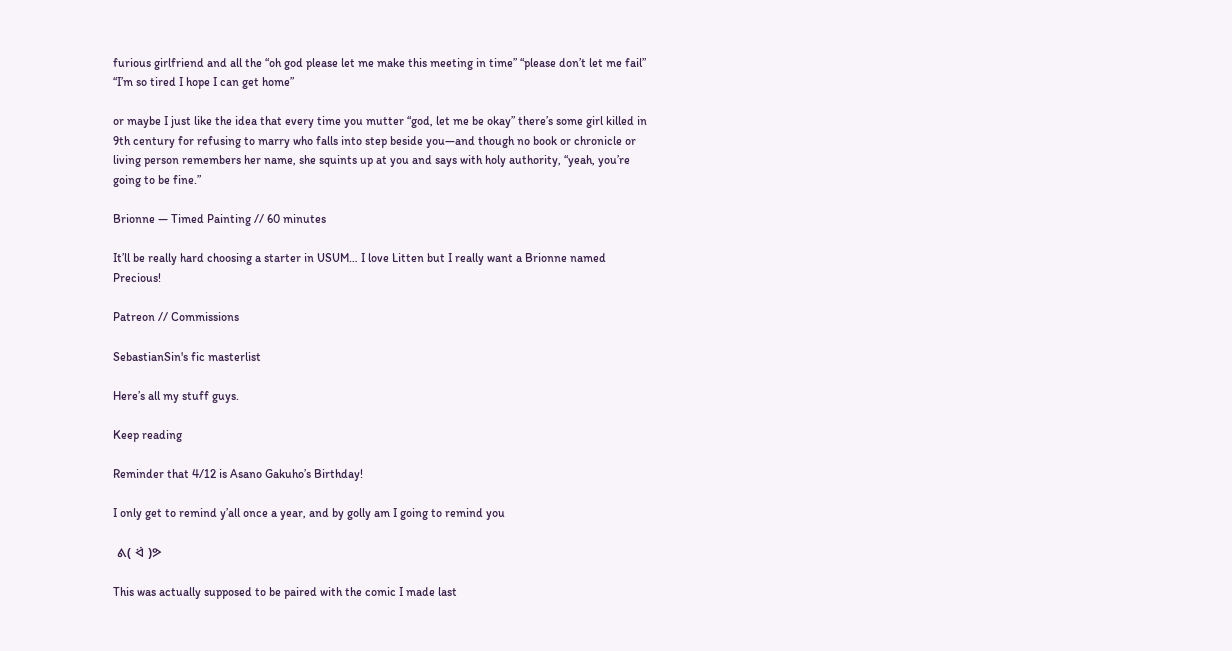furious girlfriend and all the “oh god please let me make this meeting in time” “please don’t let me fail” “I’m so tired I hope I can get home”

or maybe I just like the idea that every time you mutter “god, let me be okay” there’s some girl killed in 9th century for refusing to marry who falls into step beside you—and though no book or chronicle or living person remembers her name, she squints up at you and says with holy authority, “yeah, you’re going to be fine.”

Brionne — Timed Painting // 60 minutes

It’ll be really hard choosing a starter in USUM… I love Litten but I really want a Brionne named Precious!

Patreon // Commissions

SebastianSin's fic masterlist

Here’s all my stuff guys.

Keep reading

Reminder that 4/12 is Asano Gakuho’s Birthday!

I only get to remind y’all once a year, and by golly am I going to remind you

 ᕕ( ᐛ )ᕗ

This was actually supposed to be paired with the comic I made last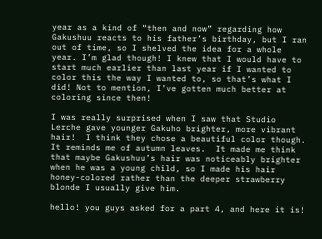year as a kind of “then and now” regarding how Gakushuu reacts to his father’s birthday, but I ran out of time, so I shelved the idea for a whole year. I’m glad though! I knew that I would have to start much earlier than last year if I wanted to color this the way I wanted to, so that’s what I did! Not to mention, I’ve gotten much better at coloring since then!

I was really surprised when I saw that Studio Lerche gave younger Gakuho brighter, more vibrant hair!  I think they chose a beautiful color though. It reminds me of autumn leaves.  It made me think that maybe Gakushuu’s hair was noticeably brighter when he was a young child, so I made his hair honey-colored rather than the deeper strawberry blonde I usually give him.

hello! you guys asked for a part 4, and here it is!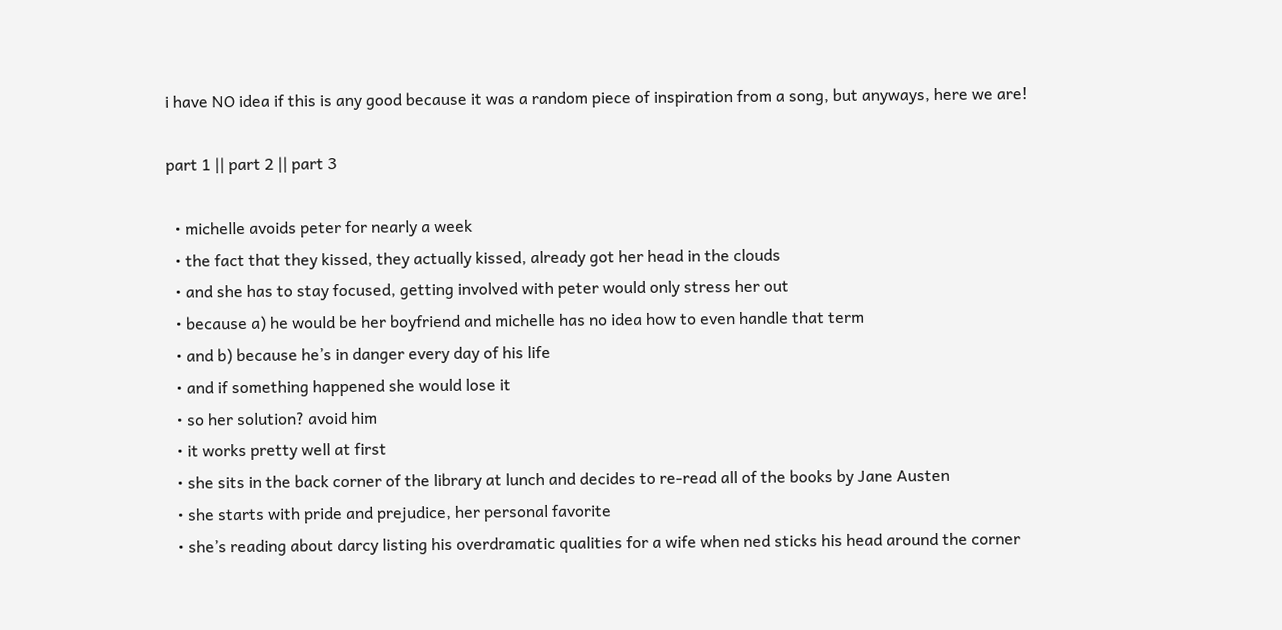i have NO idea if this is any good because it was a random piece of inspiration from a song, but anyways, here we are!

part 1 || part 2 || part 3

  • michelle avoids peter for nearly a week
  • the fact that they kissed, they actually kissed, already got her head in the clouds
  • and she has to stay focused, getting involved with peter would only stress her out
  • because a) he would be her boyfriend and michelle has no idea how to even handle that term
  • and b) because he’s in danger every day of his life
  • and if something happened she would lose it
  • so her solution? avoid him
  • it works pretty well at first
  • she sits in the back corner of the library at lunch and decides to re-read all of the books by Jane Austen
  • she starts with pride and prejudice, her personal favorite
  • she’s reading about darcy listing his overdramatic qualities for a wife when ned sticks his head around the corner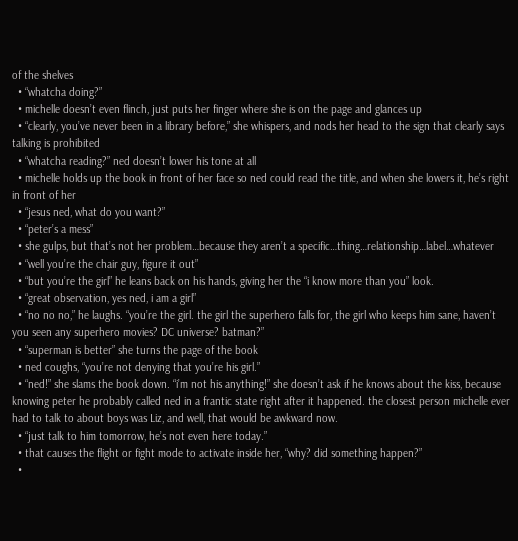of the shelves
  • “whatcha doing?”
  • michelle doesn’t even flinch, just puts her finger where she is on the page and glances up
  • “clearly, you’ve never been in a library before,” she whispers, and nods her head to the sign that clearly says talking is prohibited
  • “whatcha reading?” ned doesn’t lower his tone at all
  • michelle holds up the book in front of her face so ned could read the title, and when she lowers it, he’s right in front of her
  • “jesus ned, what do you want?”
  • “peter’s a mess”
  • she gulps, but that’s not her problem…because they aren’t a specific…thing…relationship…label…whatever
  • “well you’re the chair guy, figure it out”
  • “but you’re the girl” he leans back on his hands, giving her the “i know more than you” look.
  • “great observation, yes ned, i am a girl”
  • “no no no,” he laughs. “you’re the girl. the girl the superhero falls for, the girl who keeps him sane, haven’t you seen any superhero movies? DC universe? batman?”
  • “superman is better” she turns the page of the book
  • ned coughs, “you’re not denying that you’re his girl.”
  • “ned!” she slams the book down. “i’m not his anything!” she doesn’t ask if he knows about the kiss, because knowing peter he probably called ned in a frantic state right after it happened. the closest person michelle ever had to talk to about boys was Liz, and well, that would be awkward now.
  • “just talk to him tomorrow, he’s not even here today.”
  • that causes the flight or fight mode to activate inside her, “why? did something happen?”
  •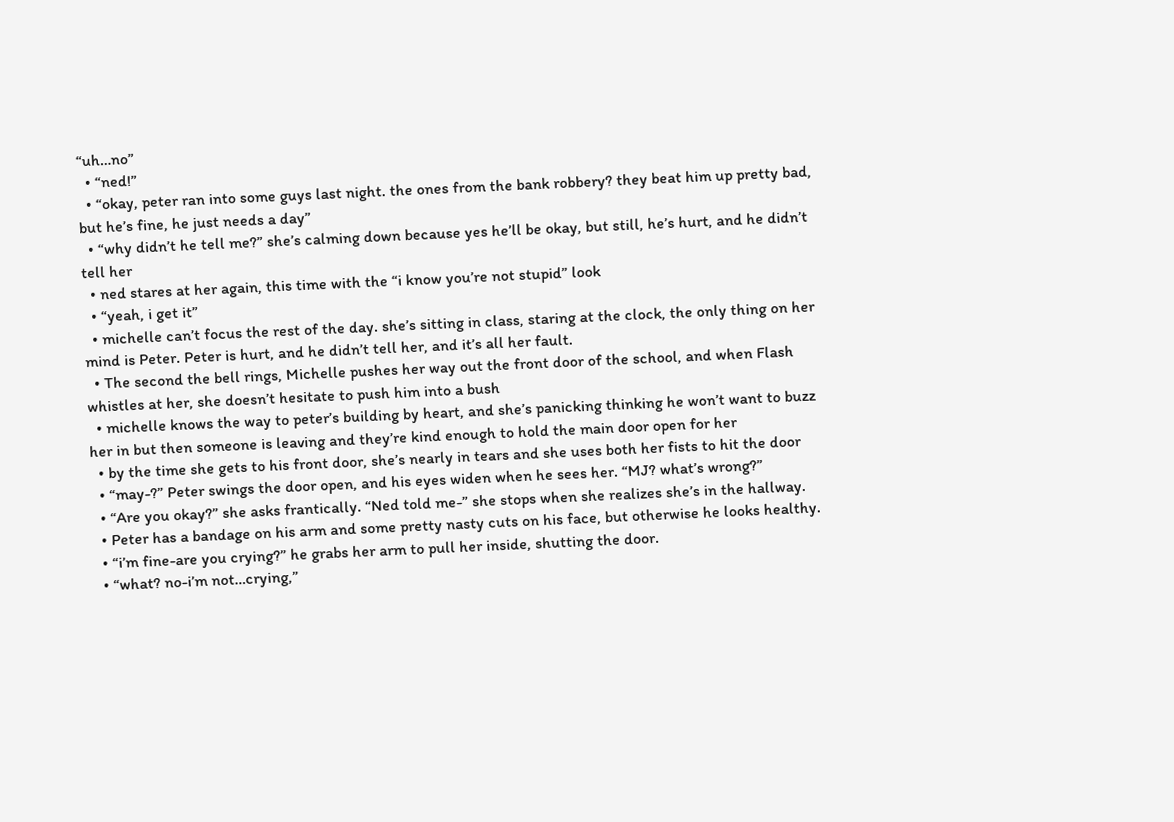“uh…no”
  • “ned!”
  • “okay, peter ran into some guys last night. the ones from the bank robbery? they beat him up pretty bad, but he’s fine, he just needs a day”
  • “why didn’t he tell me?” she’s calming down because yes he’ll be okay, but still, he’s hurt, and he didn’t tell her
  • ned stares at her again, this time with the “i know you’re not stupid” look
  • “yeah, i get it”
  • michelle can’t focus the rest of the day. she’s sitting in class, staring at the clock, the only thing on her mind is Peter. Peter is hurt, and he didn’t tell her, and it’s all her fault.
  • The second the bell rings, Michelle pushes her way out the front door of the school, and when Flash whistles at her, she doesn’t hesitate to push him into a bush
  • michelle knows the way to peter’s building by heart, and she’s panicking thinking he won’t want to buzz her in but then someone is leaving and they’re kind enough to hold the main door open for her
  • by the time she gets to his front door, she’s nearly in tears and she uses both her fists to hit the door
  • “may-?” Peter swings the door open, and his eyes widen when he sees her. “MJ? what’s wrong?”
  • “Are you okay?” she asks frantically. “Ned told me-” she stops when she realizes she’s in the hallway.
  • Peter has a bandage on his arm and some pretty nasty cuts on his face, but otherwise he looks healthy.
  • “i’m fine-are you crying?” he grabs her arm to pull her inside, shutting the door.
  • “what? no-i’m not…crying,”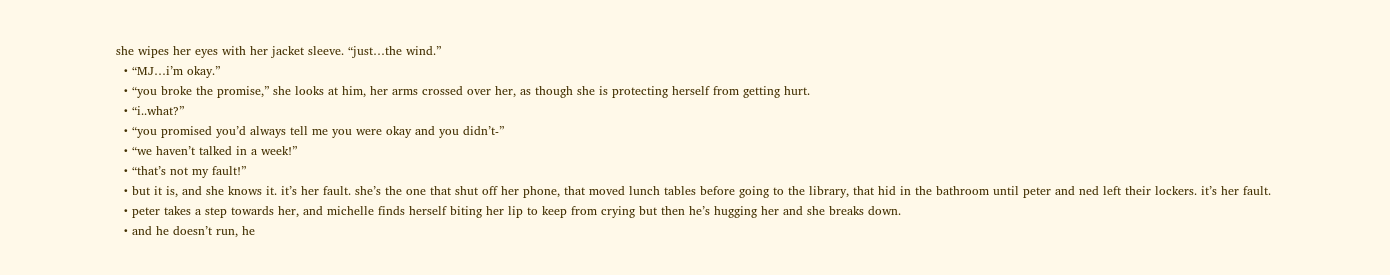she wipes her eyes with her jacket sleeve. “just…the wind.”
  • “MJ…i’m okay.”
  • “you broke the promise,” she looks at him, her arms crossed over her, as though she is protecting herself from getting hurt.
  • “i..what?”
  • “you promised you’d always tell me you were okay and you didn’t-”
  • “we haven’t talked in a week!”
  • “that’s not my fault!”
  • but it is, and she knows it. it’s her fault. she’s the one that shut off her phone, that moved lunch tables before going to the library, that hid in the bathroom until peter and ned left their lockers. it’s her fault.
  • peter takes a step towards her, and michelle finds herself biting her lip to keep from crying but then he’s hugging her and she breaks down.
  • and he doesn’t run, he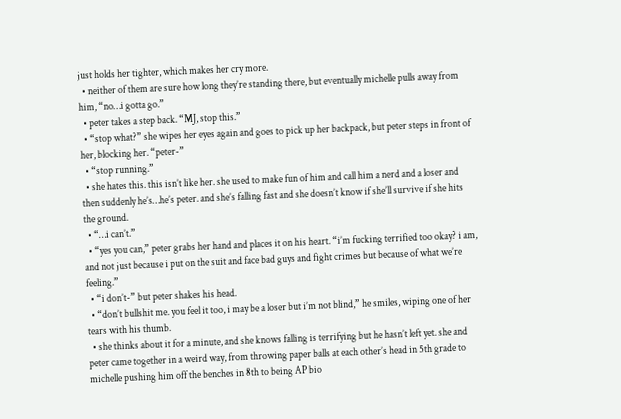just holds her tighter, which makes her cry more.
  • neither of them are sure how long they’re standing there, but eventually michelle pulls away from him, “no…i gotta go.”
  • peter takes a step back. “MJ, stop this.”
  • “stop what?” she wipes her eyes again and goes to pick up her backpack, but peter steps in front of her, blocking her. “peter-”
  • “stop running.”
  • she hates this. this isn’t like her. she used to make fun of him and call him a nerd and a loser and then suddenly he’s…he’s peter. and she’s falling fast and she doesn’t know if she’ll survive if she hits the ground.
  • “…i can’t.”
  • “yes you can,” peter grabs her hand and places it on his heart. “i’m fucking terrified too okay? i am, and not just because i put on the suit and face bad guys and fight crimes but because of what we’re feeling.”
  • “i don’t-” but peter shakes his head.
  • “don’t bullshit me. you feel it too, i may be a loser but i’m not blind,” he smiles, wiping one of her tears with his thumb.
  • she thinks about it for a minute, and she knows falling is terrifying but he hasn’t left yet. she and peter came together in a weird way, from throwing paper balls at each other’s head in 5th grade to michelle pushing him off the benches in 8th to being AP bio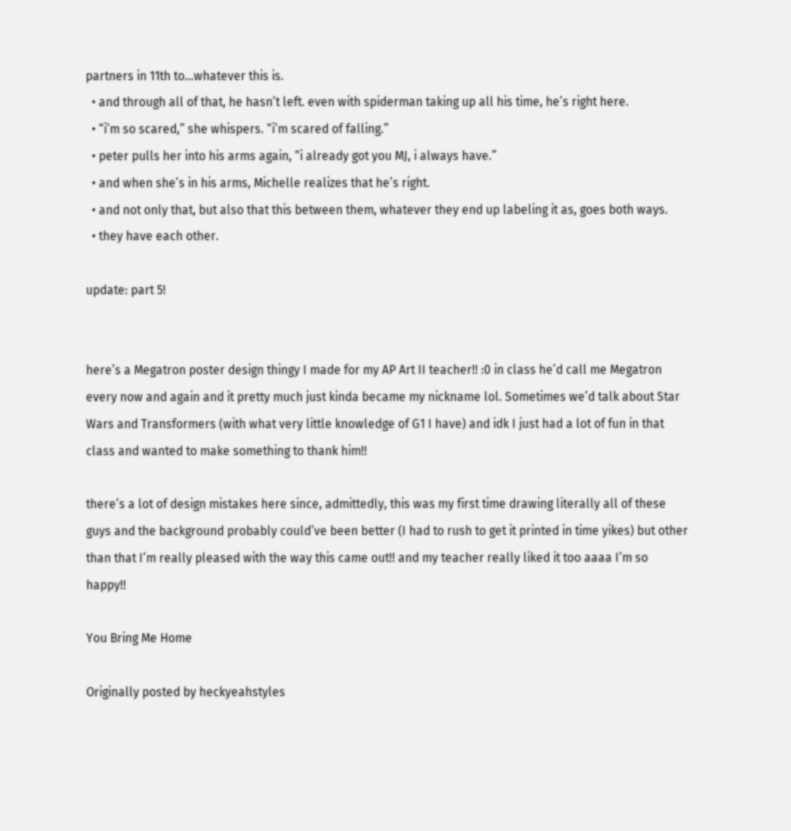partners in 11th to…whatever this is.
  • and through all of that, he hasn’t left. even with spiderman taking up all his time, he’s right here.
  • “i’m so scared,” she whispers. “i’m scared of falling.”
  • peter pulls her into his arms again, “i already got you MJ, i always have.”
  • and when she’s in his arms, Michelle realizes that he’s right.
  • and not only that, but also that this between them, whatever they end up labeling it as, goes both ways.
  • they have each other.

update: part 5!


here’s a Megatron poster design thingy I made for my AP Art II teacher!! :0 in class he’d call me Megatron every now and again and it pretty much just kinda became my nickname lol. Sometimes we’d talk about Star Wars and Transformers (with what very little knowledge of G1 I have) and idk I just had a lot of fun in that class and wanted to make something to thank him!!

there’s a lot of design mistakes here since, admittedly, this was my first time drawing literally all of these guys and the background probably could’ve been better (I had to rush to get it printed in time yikes) but other than that I’m really pleased with the way this came out!! and my teacher really liked it too aaaa I’m so happy!!

You Bring Me Home

Originally posted by heckyeahstyles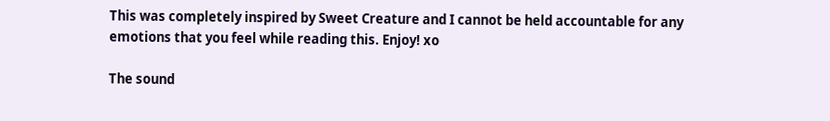This was completely inspired by Sweet Creature and I cannot be held accountable for any emotions that you feel while reading this. Enjoy! xo

The sound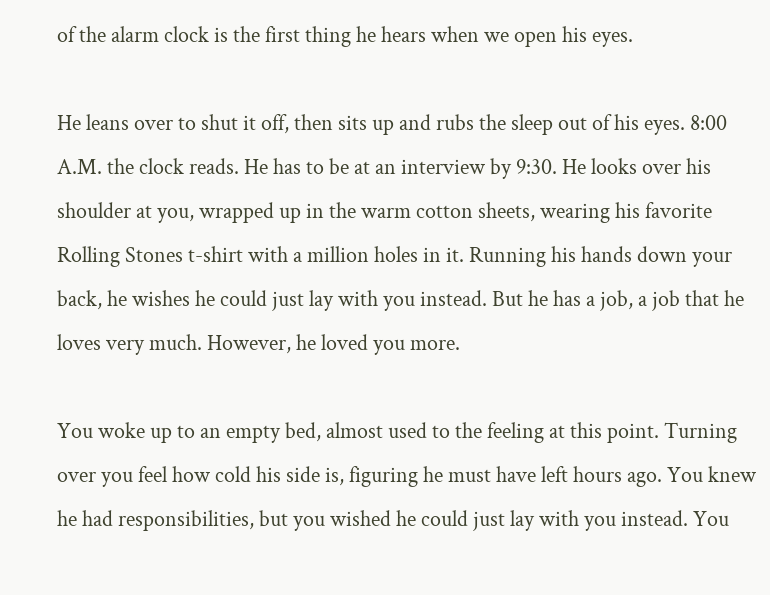of the alarm clock is the first thing he hears when we open his eyes.

He leans over to shut it off, then sits up and rubs the sleep out of his eyes. 8:00 A.M. the clock reads. He has to be at an interview by 9:30. He looks over his shoulder at you, wrapped up in the warm cotton sheets, wearing his favorite Rolling Stones t-shirt with a million holes in it. Running his hands down your back, he wishes he could just lay with you instead. But he has a job, a job that he loves very much. However, he loved you more.

You woke up to an empty bed, almost used to the feeling at this point. Turning over you feel how cold his side is, figuring he must have left hours ago. You knew he had responsibilities, but you wished he could just lay with you instead. You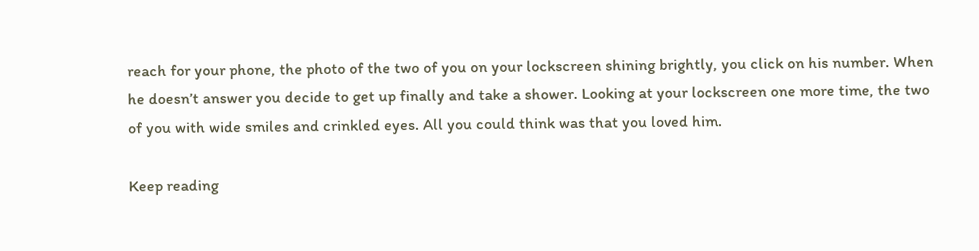reach for your phone, the photo of the two of you on your lockscreen shining brightly, you click on his number. When he doesn’t answer you decide to get up finally and take a shower. Looking at your lockscreen one more time, the two of you with wide smiles and crinkled eyes. All you could think was that you loved him.

Keep reading